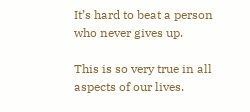It’s hard to beat a person who never gives up.

This is so very true in all aspects of our lives.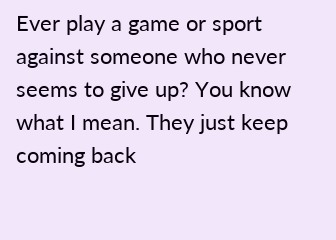Ever play a game or sport against someone who never seems to give up? You know what I mean. They just keep coming back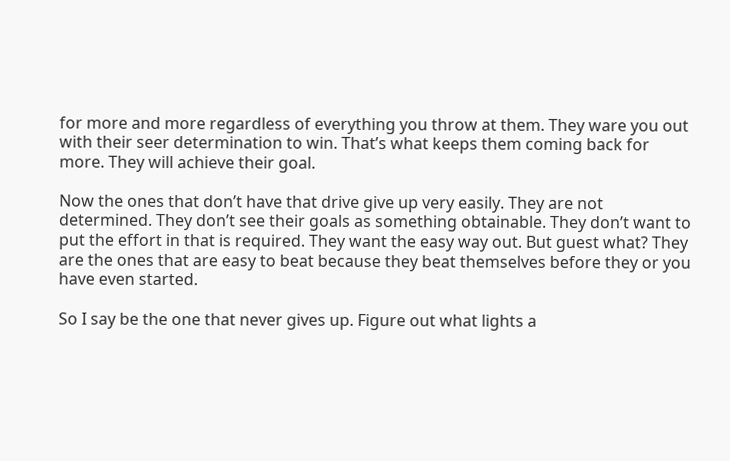for more and more regardless of everything you throw at them. They ware you out with their seer determination to win. That’s what keeps them coming back for more. They will achieve their goal.

Now the ones that don’t have that drive give up very easily. They are not determined. They don’t see their goals as something obtainable. They don’t want to put the effort in that is required. They want the easy way out. But guest what? They are the ones that are easy to beat because they beat themselves before they or you have even started.

So I say be the one that never gives up. Figure out what lights a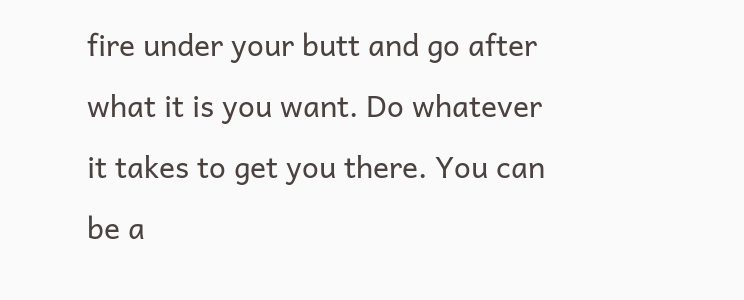fire under your butt and go after what it is you want. Do whatever it takes to get you there. You can be a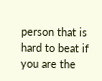person that is hard to beat if you are the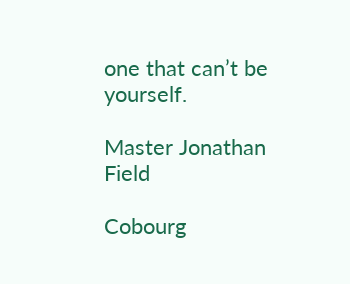one that can’t be yourself.

Master Jonathan Field

Cobourg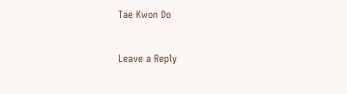Tae Kwon Do

Leave a Reply